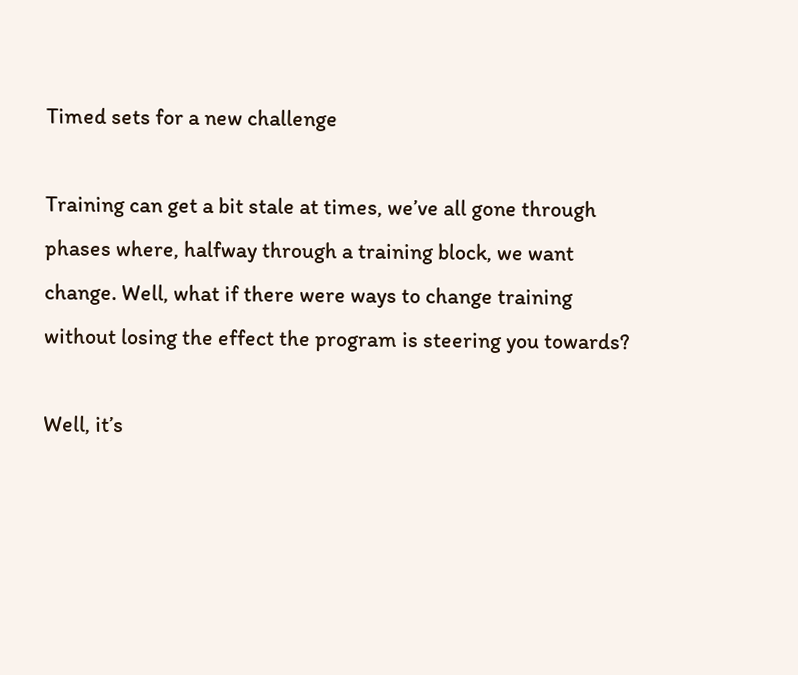Timed sets for a new challenge

Training can get a bit stale at times, we’ve all gone through phases where, halfway through a training block, we want change. Well, what if there were ways to change training without losing the effect the program is steering you towards?

Well, it’s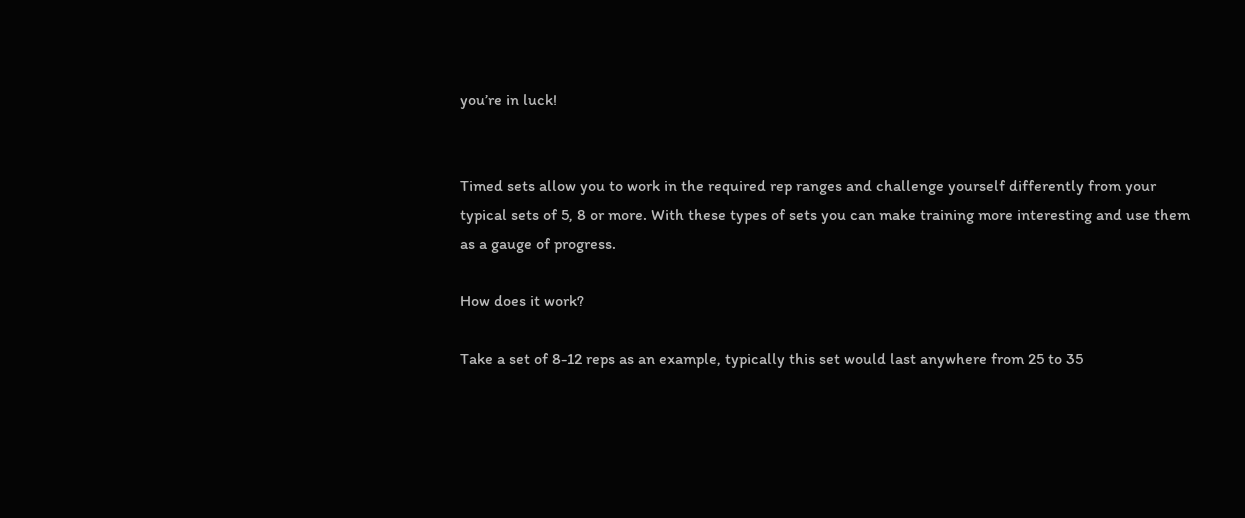you’re in luck!


Timed sets allow you to work in the required rep ranges and challenge yourself differently from your typical sets of 5, 8 or more. With these types of sets you can make training more interesting and use them as a gauge of progress.

How does it work?

Take a set of 8-12 reps as an example, typically this set would last anywhere from 25 to 35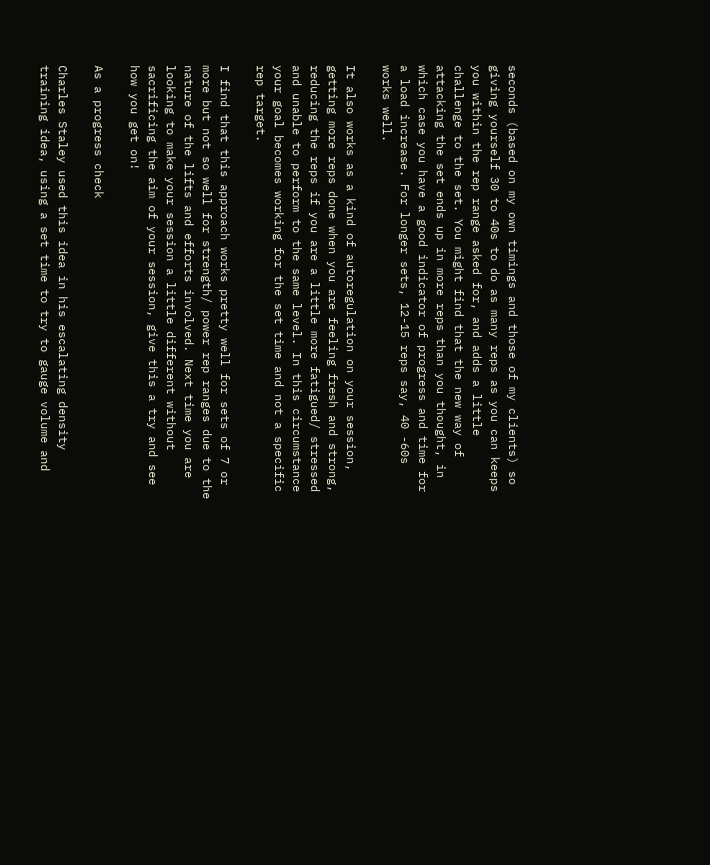seconds (based on my own timings and those of my clients) so giving yourself 30 to 40s to do as many reps as you can keeps you within the rep range asked for, and adds a little challenge to the set. You might find that the new way of attacking the set ends up in more reps than you thought, in which case you have a good indicator of progress and time for a load increase. For longer sets, 12-15 reps say, 40 -60s works well.

It also works as a kind of autoregulation on your session, getting more reps done when you are feeling fresh and strong, reducing the reps if you are a little more fatigued/ stressed and unable to perform to the same level. In this circumstance your goal becomes working for the set time and not a specific rep target.

I find that this approach works pretty well for sets of 7 or more but not so well for strength/ power rep ranges due to the nature of the lifts and efforts involved. Next time you are looking to make your session a little different without sacrificing the aim of your session, give this a try and see how you get on!

As a progress check

Charles Staley used this idea in his escalating density training idea, using a set time to try to gauge volume and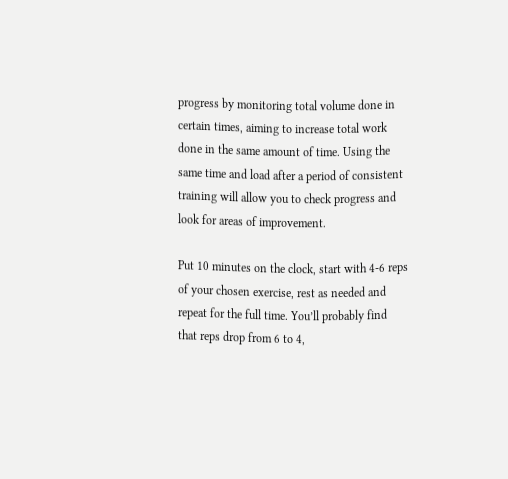progress by monitoring total volume done in certain times, aiming to increase total work done in the same amount of time. Using the same time and load after a period of consistent training will allow you to check progress and look for areas of improvement.

Put 10 minutes on the clock, start with 4-6 reps of your chosen exercise, rest as needed and repeat for the full time. You’ll probably find that reps drop from 6 to 4,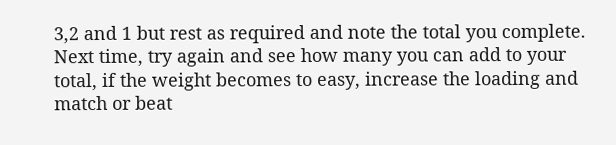3,2 and 1 but rest as required and note the total you complete. Next time, try again and see how many you can add to your total, if the weight becomes to easy, increase the loading and match or beat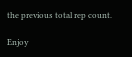the previous total rep count.

Enjoy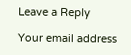Leave a Reply

Your email address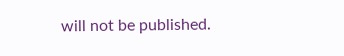will not be published.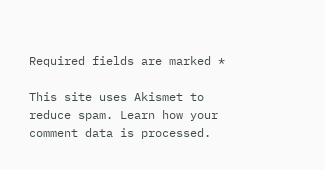Required fields are marked *

This site uses Akismet to reduce spam. Learn how your comment data is processed.